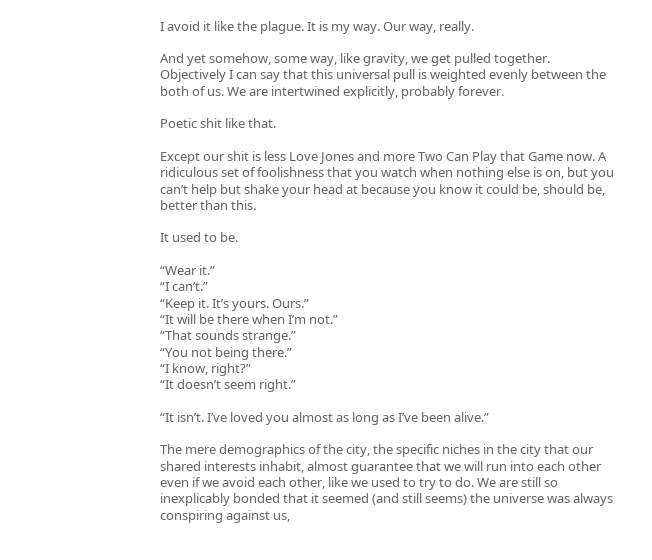I avoid it like the plague. It is my way. Our way, really.

And yet somehow, some way, like gravity, we get pulled together. Objectively I can say that this universal pull is weighted evenly between the both of us. We are intertwined explicitly, probably forever.

Poetic shit like that.

Except our shit is less Love Jones and more Two Can Play that Game now. A ridiculous set of foolishness that you watch when nothing else is on, but you can’t help but shake your head at because you know it could be, should be, better than this.

It used to be.

“Wear it.”
“I can’t.”
“Keep it. It’s yours. Ours.”
“It will be there when I’m not.”
“That sounds strange.”
“You not being there.”
“I know, right?”
“It doesn’t seem right.”

“It isn’t. I’ve loved you almost as long as I’ve been alive.”

The mere demographics of the city, the specific niches in the city that our shared interests inhabit, almost guarantee that we will run into each other even if we avoid each other, like we used to try to do. We are still so inexplicably bonded that it seemed (and still seems) the universe was always conspiring against us,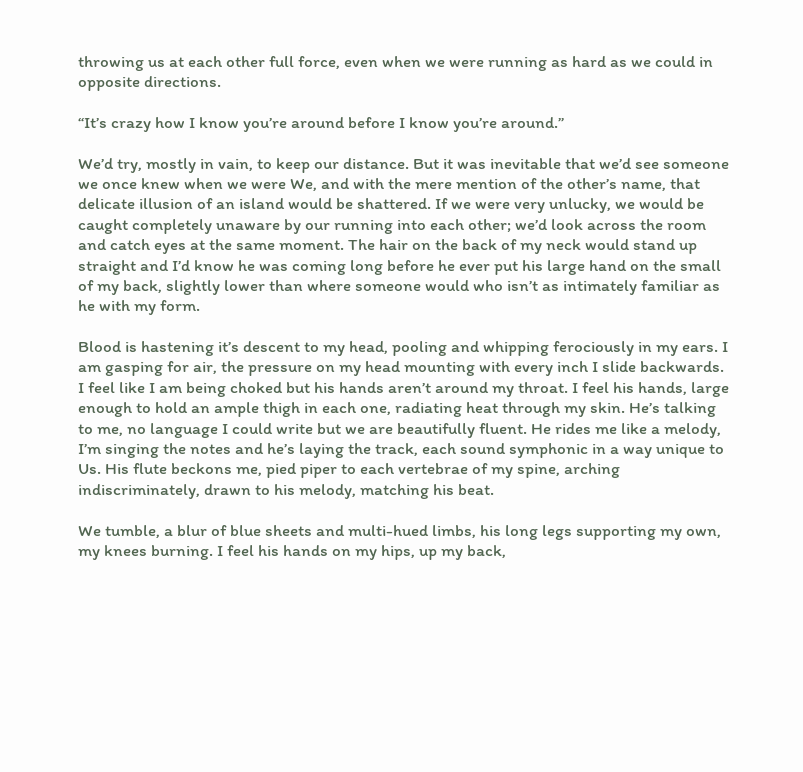throwing us at each other full force, even when we were running as hard as we could in opposite directions.

“It’s crazy how I know you’re around before I know you’re around.”

We’d try, mostly in vain, to keep our distance. But it was inevitable that we’d see someone we once knew when we were We, and with the mere mention of the other’s name, that delicate illusion of an island would be shattered. If we were very unlucky, we would be caught completely unaware by our running into each other; we’d look across the room and catch eyes at the same moment. The hair on the back of my neck would stand up straight and I’d know he was coming long before he ever put his large hand on the small of my back, slightly lower than where someone would who isn’t as intimately familiar as he with my form.

Blood is hastening it’s descent to my head, pooling and whipping ferociously in my ears. I am gasping for air, the pressure on my head mounting with every inch I slide backwards. I feel like I am being choked but his hands aren’t around my throat. I feel his hands, large enough to hold an ample thigh in each one, radiating heat through my skin. He’s talking to me, no language I could write but we are beautifully fluent. He rides me like a melody, I’m singing the notes and he’s laying the track, each sound symphonic in a way unique to Us. His flute beckons me, pied piper to each vertebrae of my spine, arching indiscriminately, drawn to his melody, matching his beat.

We tumble, a blur of blue sheets and multi-hued limbs, his long legs supporting my own, my knees burning. I feel his hands on my hips, up my back,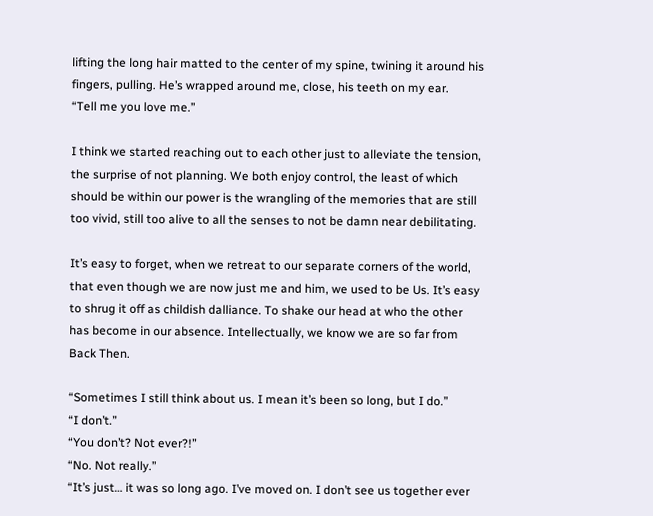lifting the long hair matted to the center of my spine, twining it around his fingers, pulling. He’s wrapped around me, close, his teeth on my ear.
“Tell me you love me.”

I think we started reaching out to each other just to alleviate the tension, the surprise of not planning. We both enjoy control, the least of which should be within our power is the wrangling of the memories that are still too vivid, still too alive to all the senses to not be damn near debilitating.

It’s easy to forget, when we retreat to our separate corners of the world, that even though we are now just me and him, we used to be Us. It’s easy to shrug it off as childish dalliance. To shake our head at who the other has become in our absence. Intellectually, we know we are so far from Back Then.

“Sometimes I still think about us. I mean it’s been so long, but I do.”
“I don’t.”
“You don’t? Not ever?!”
“No. Not really.”
“It’s just… it was so long ago. I’ve moved on. I don’t see us together ever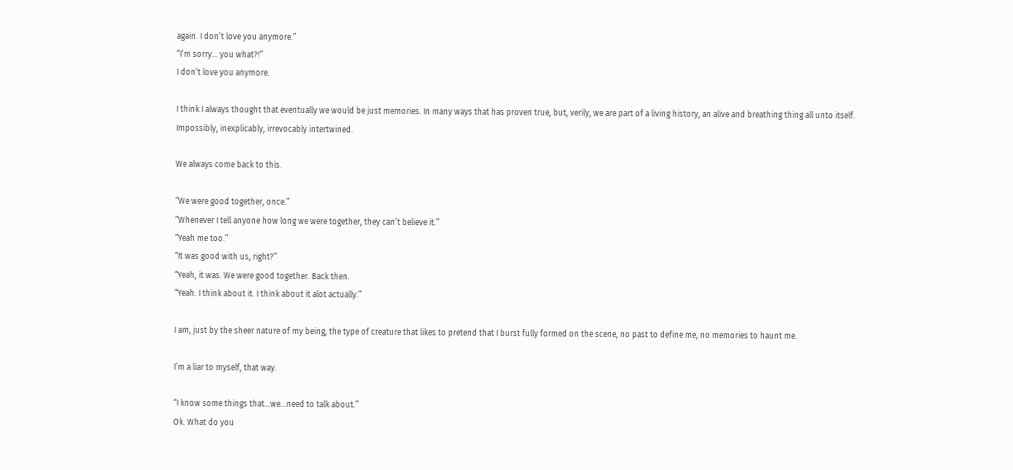again. I don’t love you anymore.”
“I’m sorry… you what?!”
I don’t love you anymore.

I think I always thought that eventually we would be just memories. In many ways that has proven true, but, verily, we are part of a living history, an alive and breathing thing all unto itself. Impossibly, inexplicably, irrevocably intertwined.

We always come back to this.

“We were good together, once.”
“Whenever I tell anyone how long we were together, they can’t believe it.”
“Yeah me too.”
“It was good with us, right?”
“Yeah, it was. We were good together. Back then.
“Yeah. I think about it. I think about it alot actually.”

I am, just by the sheer nature of my being, the type of creature that likes to pretend that I burst fully formed on the scene, no past to define me, no memories to haunt me.

I’m a liar to myself, that way.

“I know some things that…we…need to talk about.”
Ok. What do you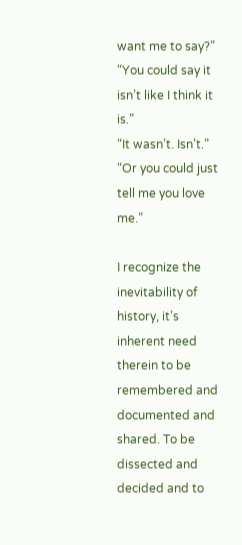want me to say?”
“You could say it isn’t like I think it is.”
“It wasn’t. Isn’t.”
“Or you could just tell me you love me.”

I recognize the inevitability of history, it’s inherent need therein to be remembered and documented and shared. To be dissected and decided and to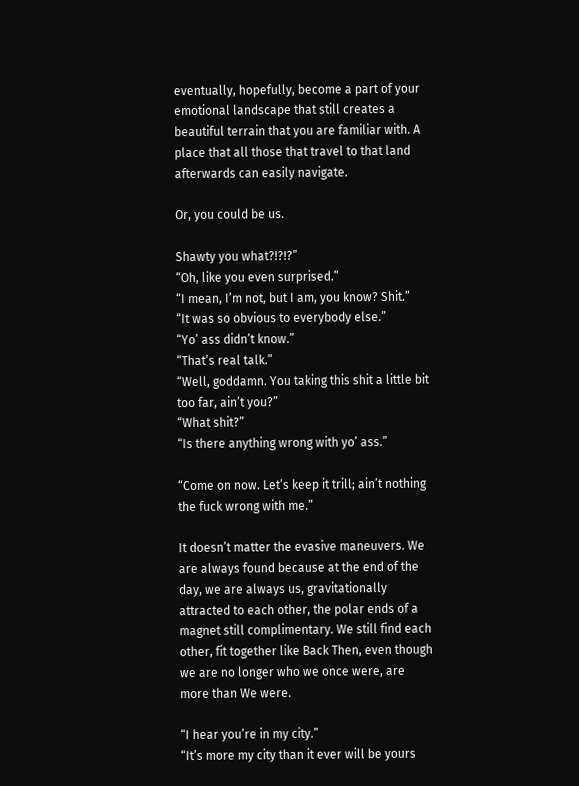eventually, hopefully, become a part of your emotional landscape that still creates a beautiful terrain that you are familiar with. A place that all those that travel to that land afterwards can easily navigate.

Or, you could be us.

Shawty you what?!?!?”
“Oh, like you even surprised.”
“I mean, I’m not, but I am, you know? Shit.”
“It was so obvious to everybody else.”
“Yo’ ass didn’t know.”
“That’s real talk.”
“Well, goddamn. You taking this shit a little bit too far, ain’t you?”
“What shit?”
“Is there anything wrong with yo’ ass.”

“Come on now. Let’s keep it trill; ain’t nothing the fuck wrong with me.”

It doesn’t matter the evasive maneuvers. We are always found because at the end of the day, we are always us, gravitationally attracted to each other, the polar ends of a magnet still complimentary. We still find each other, fit together like Back Then, even though we are no longer who we once were, are more than We were.

“I hear you’re in my city.”
“It’s more my city than it ever will be yours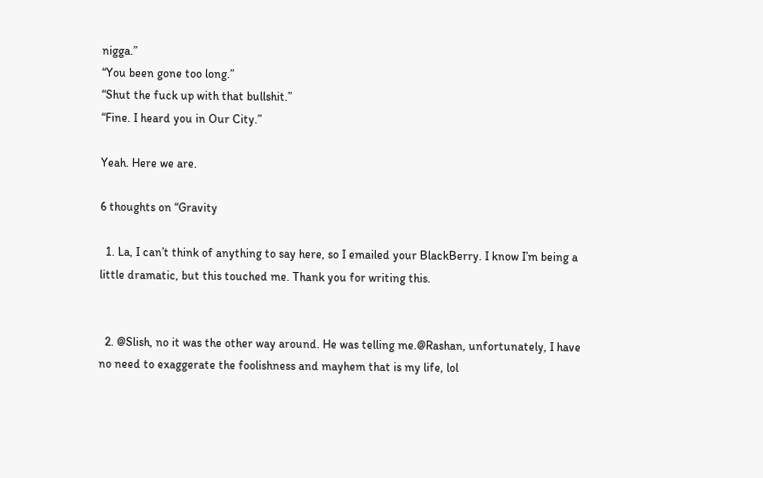nigga.”
“You been gone too long.”
“Shut the fuck up with that bullshit.”
“Fine. I heard you in Our City.”

Yeah. Here we are.

6 thoughts on “Gravity

  1. La, I can’t think of anything to say here, so I emailed your BlackBerry. I know I’m being a little dramatic, but this touched me. Thank you for writing this.


  2. @Slish, no it was the other way around. He was telling me.@Rashan, unfortunately, I have no need to exaggerate the foolishness and mayhem that is my life, lol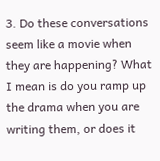3. Do these conversations seem like a movie when they are happening? What I mean is do you ramp up the drama when you are writing them, or does it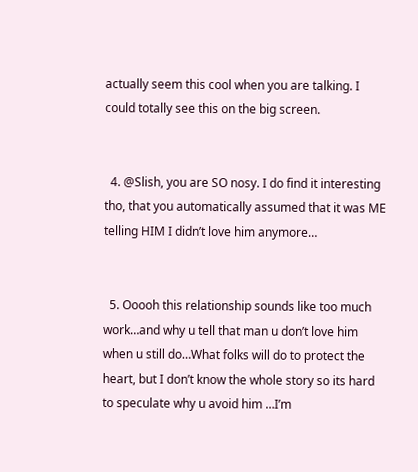actually seem this cool when you are talking. I could totally see this on the big screen.


  4. @Slish, you are SO nosy. I do find it interesting tho, that you automatically assumed that it was ME telling HIM I didn’t love him anymore…


  5. Ooooh this relationship sounds like too much work…and why u tell that man u don’t love him when u still do…What folks will do to protect the heart, but I don’t know the whole story so its hard to speculate why u avoid him …I’m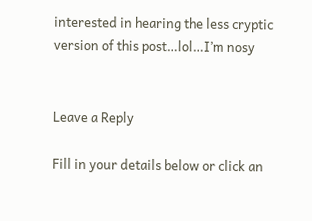interested in hearing the less cryptic version of this post…lol…I’m nosy


Leave a Reply

Fill in your details below or click an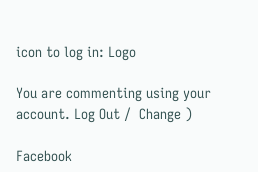icon to log in: Logo

You are commenting using your account. Log Out /  Change )

Facebook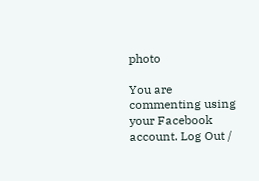photo

You are commenting using your Facebook account. Log Out /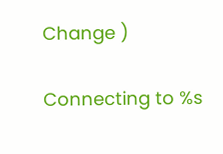Change )

Connecting to %s